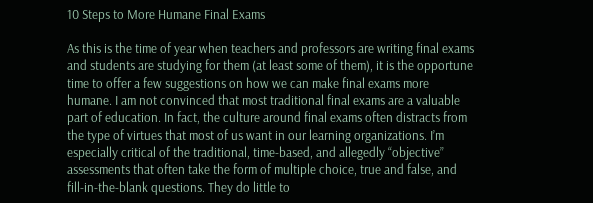10 Steps to More Humane Final Exams

As this is the time of year when teachers and professors are writing final exams and students are studying for them (at least some of them), it is the opportune time to offer a few suggestions on how we can make final exams more humane. I am not convinced that most traditional final exams are a valuable part of education. In fact, the culture around final exams often distracts from the type of virtues that most of us want in our learning organizations. I’m especially critical of the traditional, time-based, and allegedly “objective” assessments that often take the form of multiple choice, true and false, and fill-in-the-blank questions. They do little to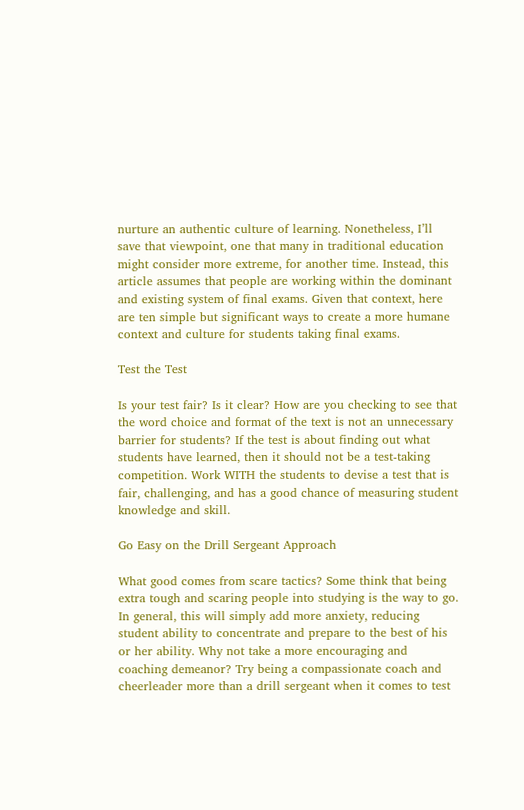nurture an authentic culture of learning. Nonetheless, I’ll save that viewpoint, one that many in traditional education might consider more extreme, for another time. Instead, this article assumes that people are working within the dominant and existing system of final exams. Given that context, here are ten simple but significant ways to create a more humane context and culture for students taking final exams.

Test the Test

Is your test fair? Is it clear? How are you checking to see that the word choice and format of the text is not an unnecessary barrier for students? If the test is about finding out what students have learned, then it should not be a test-taking competition. Work WITH the students to devise a test that is fair, challenging, and has a good chance of measuring student knowledge and skill.

Go Easy on the Drill Sergeant Approach

What good comes from scare tactics? Some think that being extra tough and scaring people into studying is the way to go. In general, this will simply add more anxiety, reducing student ability to concentrate and prepare to the best of his or her ability. Why not take a more encouraging and coaching demeanor? Try being a compassionate coach and cheerleader more than a drill sergeant when it comes to test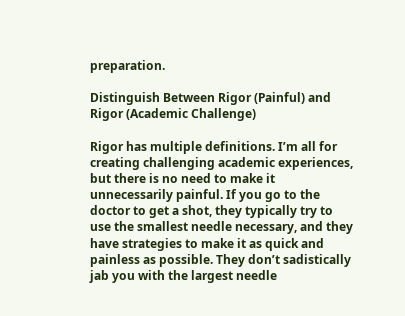preparation.

Distinguish Between Rigor (Painful) and Rigor (Academic Challenge)

Rigor has multiple definitions. I’m all for creating challenging academic experiences, but there is no need to make it unnecessarily painful. If you go to the doctor to get a shot, they typically try to use the smallest needle necessary, and they have strategies to make it as quick and painless as possible. They don’t sadistically jab you with the largest needle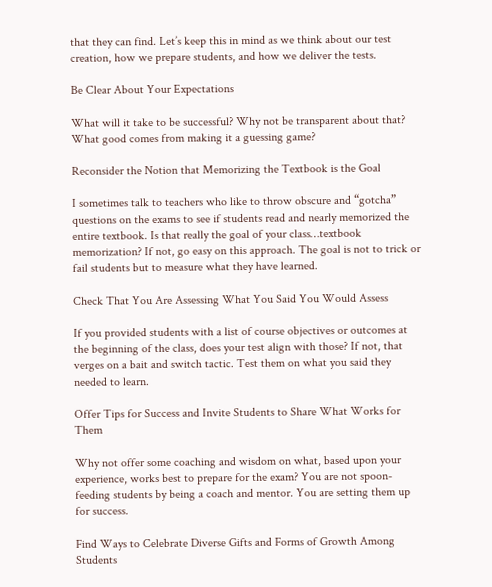that they can find. Let’s keep this in mind as we think about our test creation, how we prepare students, and how we deliver the tests.

Be Clear About Your Expectations

What will it take to be successful? Why not be transparent about that? What good comes from making it a guessing game?

Reconsider the Notion that Memorizing the Textbook is the Goal

I sometimes talk to teachers who like to throw obscure and “gotcha” questions on the exams to see if students read and nearly memorized the entire textbook. Is that really the goal of your class…textbook memorization? If not, go easy on this approach. The goal is not to trick or fail students but to measure what they have learned.

Check That You Are Assessing What You Said You Would Assess

If you provided students with a list of course objectives or outcomes at the beginning of the class, does your test align with those? If not, that verges on a bait and switch tactic. Test them on what you said they needed to learn.

Offer Tips for Success and Invite Students to Share What Works for Them

Why not offer some coaching and wisdom on what, based upon your experience, works best to prepare for the exam? You are not spoon-feeding students by being a coach and mentor. You are setting them up for success.

Find Ways to Celebrate Diverse Gifts and Forms of Growth Among Students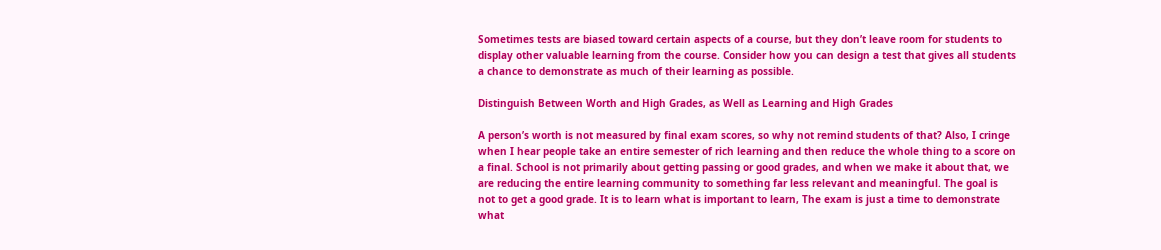Sometimes tests are biased toward certain aspects of a course, but they don’t leave room for students to display other valuable learning from the course. Consider how you can design a test that gives all students a chance to demonstrate as much of their learning as possible.

Distinguish Between Worth and High Grades, as Well as Learning and High Grades

A person’s worth is not measured by final exam scores, so why not remind students of that? Also, I cringe when I hear people take an entire semester of rich learning and then reduce the whole thing to a score on a final. School is not primarily about getting passing or good grades, and when we make it about that, we are reducing the entire learning community to something far less relevant and meaningful. The goal is not to get a good grade. It is to learn what is important to learn, The exam is just a time to demonstrate what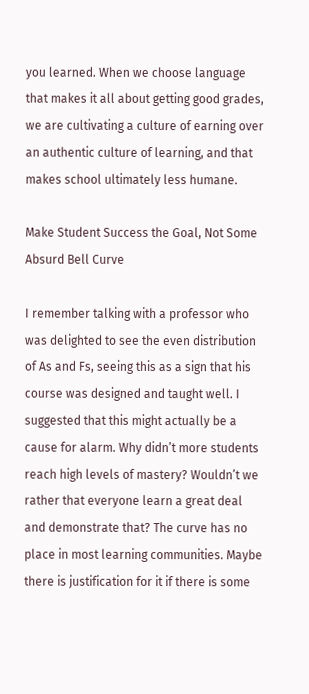you learned. When we choose language that makes it all about getting good grades, we are cultivating a culture of earning over an authentic culture of learning, and that makes school ultimately less humane.

Make Student Success the Goal, Not Some Absurd Bell Curve

I remember talking with a professor who was delighted to see the even distribution of As and Fs, seeing this as a sign that his course was designed and taught well. I suggested that this might actually be a cause for alarm. Why didn’t more students reach high levels of mastery? Wouldn’t we rather that everyone learn a great deal and demonstrate that? The curve has no place in most learning communities. Maybe there is justification for it if there is some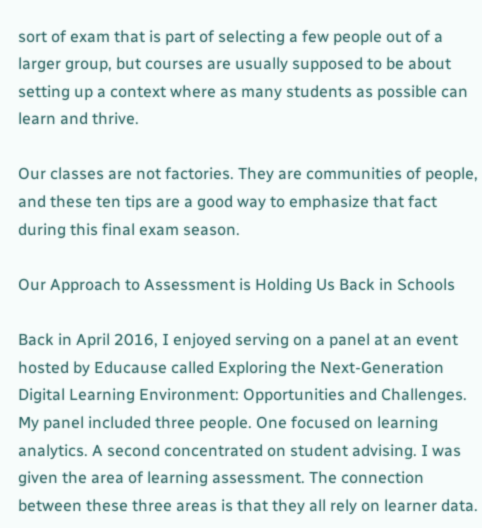sort of exam that is part of selecting a few people out of a larger group, but courses are usually supposed to be about setting up a context where as many students as possible can learn and thrive.

Our classes are not factories. They are communities of people, and these ten tips are a good way to emphasize that fact during this final exam season.

Our Approach to Assessment is Holding Us Back in Schools

Back in April 2016, I enjoyed serving on a panel at an event hosted by Educause called Exploring the Next-Generation Digital Learning Environment: Opportunities and Challenges. My panel included three people. One focused on learning analytics. A second concentrated on student advising. I was given the area of learning assessment. The connection between these three areas is that they all rely on learner data.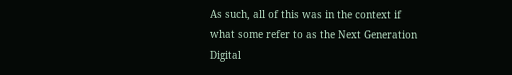As such, all of this was in the context if what some refer to as the Next Generation Digital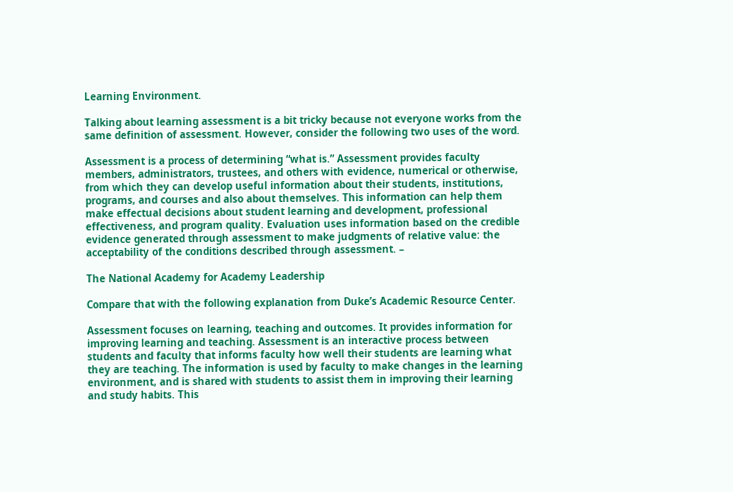Learning Environment.

Talking about learning assessment is a bit tricky because not everyone works from the same definition of assessment. However, consider the following two uses of the word.

Assessment is a process of determining “what is.” Assessment provides faculty members, administrators, trustees, and others with evidence, numerical or otherwise, from which they can develop useful information about their students, institutions, programs, and courses and also about themselves. This information can help them make effectual decisions about student learning and development, professional effectiveness, and program quality. Evaluation uses information based on the credible evidence generated through assessment to make judgments of relative value: the acceptability of the conditions described through assessment. –

The National Academy for Academy Leadership

Compare that with the following explanation from Duke’s Academic Resource Center.

Assessment focuses on learning, teaching and outcomes. It provides information for improving learning and teaching. Assessment is an interactive process between students and faculty that informs faculty how well their students are learning what they are teaching. The information is used by faculty to make changes in the learning environment, and is shared with students to assist them in improving their learning and study habits. This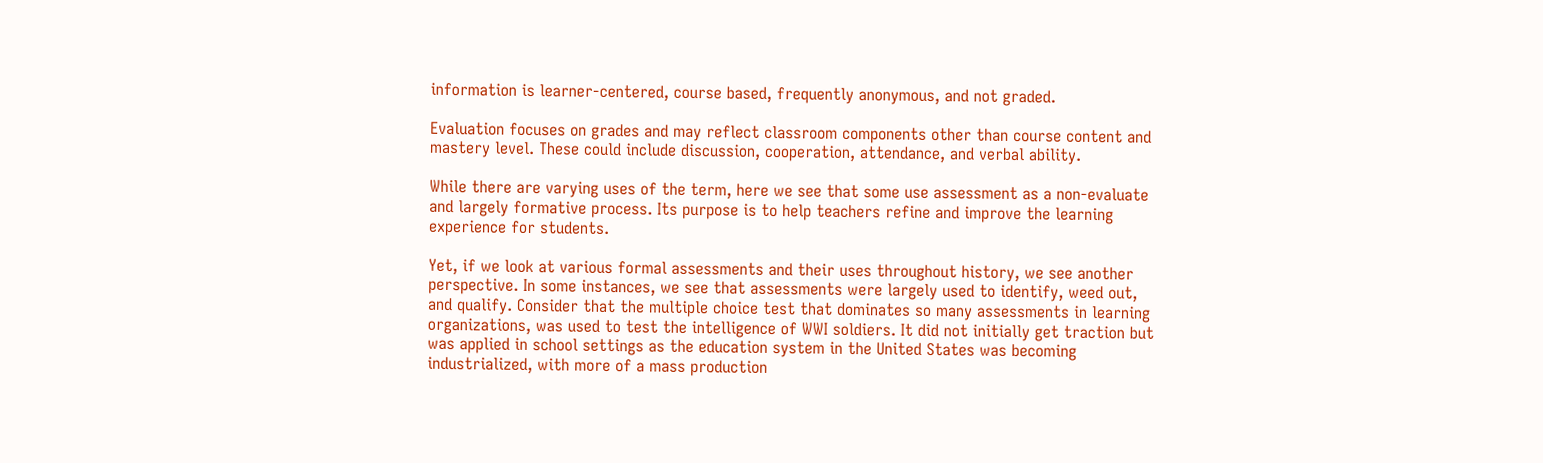information is learner-centered, course based, frequently anonymous, and not graded.

Evaluation focuses on grades and may reflect classroom components other than course content and mastery level. These could include discussion, cooperation, attendance, and verbal ability.

While there are varying uses of the term, here we see that some use assessment as a non-evaluate and largely formative process. Its purpose is to help teachers refine and improve the learning experience for students.

Yet, if we look at various formal assessments and their uses throughout history, we see another perspective. In some instances, we see that assessments were largely used to identify, weed out, and qualify. Consider that the multiple choice test that dominates so many assessments in learning organizations, was used to test the intelligence of WWI soldiers. It did not initially get traction but was applied in school settings as the education system in the United States was becoming industrialized, with more of a mass production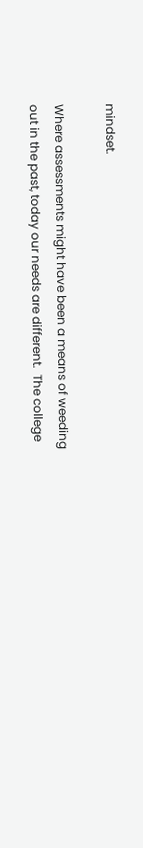mindset.

Where assessments might have been a means of weeding out in the past, today our needs are different.  The college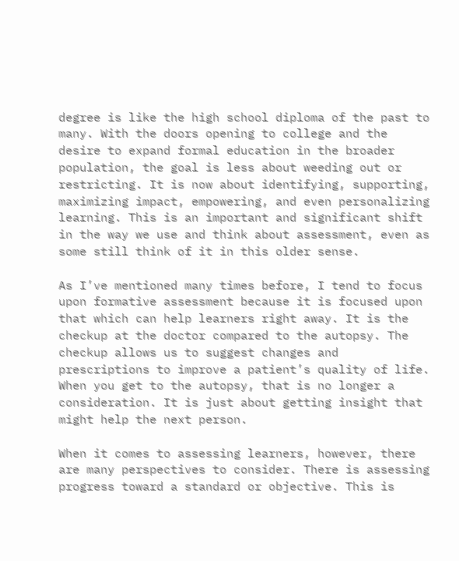degree is like the high school diploma of the past to many. With the doors opening to college and the desire to expand formal education in the broader population, the goal is less about weeding out or restricting. It is now about identifying, supporting, maximizing impact, empowering, and even personalizing learning. This is an important and significant shift in the way we use and think about assessment, even as some still think of it in this older sense.

As I’ve mentioned many times before, I tend to focus upon formative assessment because it is focused upon that which can help learners right away. It is the checkup at the doctor compared to the autopsy. The checkup allows us to suggest changes and prescriptions to improve a patient’s quality of life. When you get to the autopsy, that is no longer a consideration. It is just about getting insight that might help the next person.

When it comes to assessing learners, however, there are many perspectives to consider. There is assessing progress toward a standard or objective. This is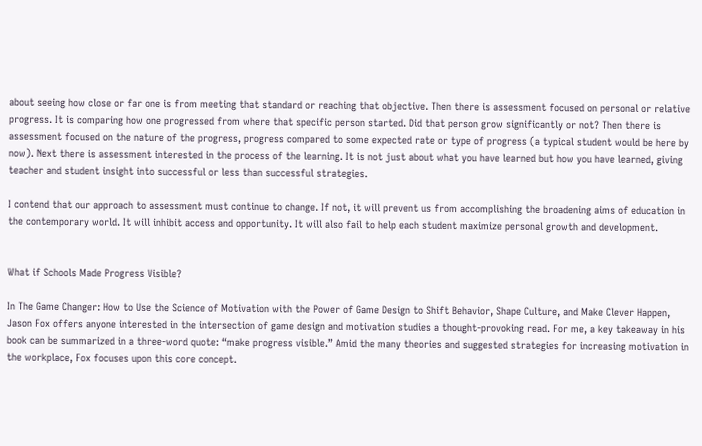about seeing how close or far one is from meeting that standard or reaching that objective. Then there is assessment focused on personal or relative progress. It is comparing how one progressed from where that specific person started. Did that person grow significantly or not? Then there is assessment focused on the nature of the progress, progress compared to some expected rate or type of progress (a typical student would be here by now). Next there is assessment interested in the process of the learning. It is not just about what you have learned but how you have learned, giving teacher and student insight into successful or less than successful strategies.

I contend that our approach to assessment must continue to change. If not, it will prevent us from accomplishing the broadening aims of education in the contemporary world. It will inhibit access and opportunity. It will also fail to help each student maximize personal growth and development.


What if Schools Made Progress Visible?

In The Game Changer: How to Use the Science of Motivation with the Power of Game Design to Shift Behavior, Shape Culture, and Make Clever Happen, Jason Fox offers anyone interested in the intersection of game design and motivation studies a thought-provoking read. For me, a key takeaway in his book can be summarized in a three-word quote: “make progress visible.” Amid the many theories and suggested strategies for increasing motivation in the workplace, Fox focuses upon this core concept.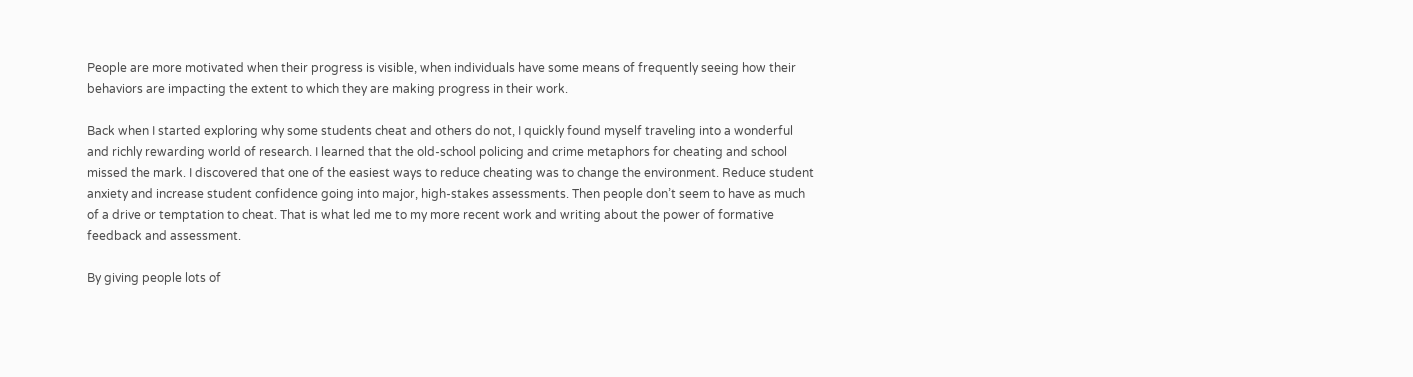People are more motivated when their progress is visible, when individuals have some means of frequently seeing how their behaviors are impacting the extent to which they are making progress in their work.

Back when I started exploring why some students cheat and others do not, I quickly found myself traveling into a wonderful and richly rewarding world of research. I learned that the old-school policing and crime metaphors for cheating and school missed the mark. I discovered that one of the easiest ways to reduce cheating was to change the environment. Reduce student anxiety and increase student confidence going into major, high-stakes assessments. Then people don’t seem to have as much of a drive or temptation to cheat. That is what led me to my more recent work and writing about the power of formative feedback and assessment.

By giving people lots of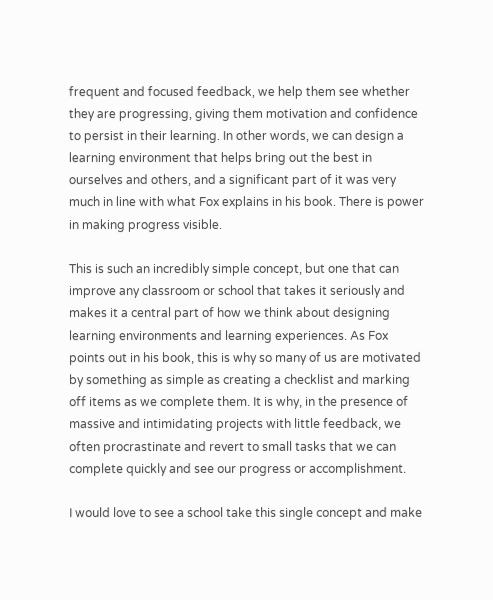frequent and focused feedback, we help them see whether they are progressing, giving them motivation and confidence to persist in their learning. In other words, we can design a learning environment that helps bring out the best in ourselves and others, and a significant part of it was very much in line with what Fox explains in his book. There is power in making progress visible.

This is such an incredibly simple concept, but one that can improve any classroom or school that takes it seriously and makes it a central part of how we think about designing learning environments and learning experiences. As Fox points out in his book, this is why so many of us are motivated by something as simple as creating a checklist and marking off items as we complete them. It is why, in the presence of massive and intimidating projects with little feedback, we often procrastinate and revert to small tasks that we can complete quickly and see our progress or accomplishment.

I would love to see a school take this single concept and make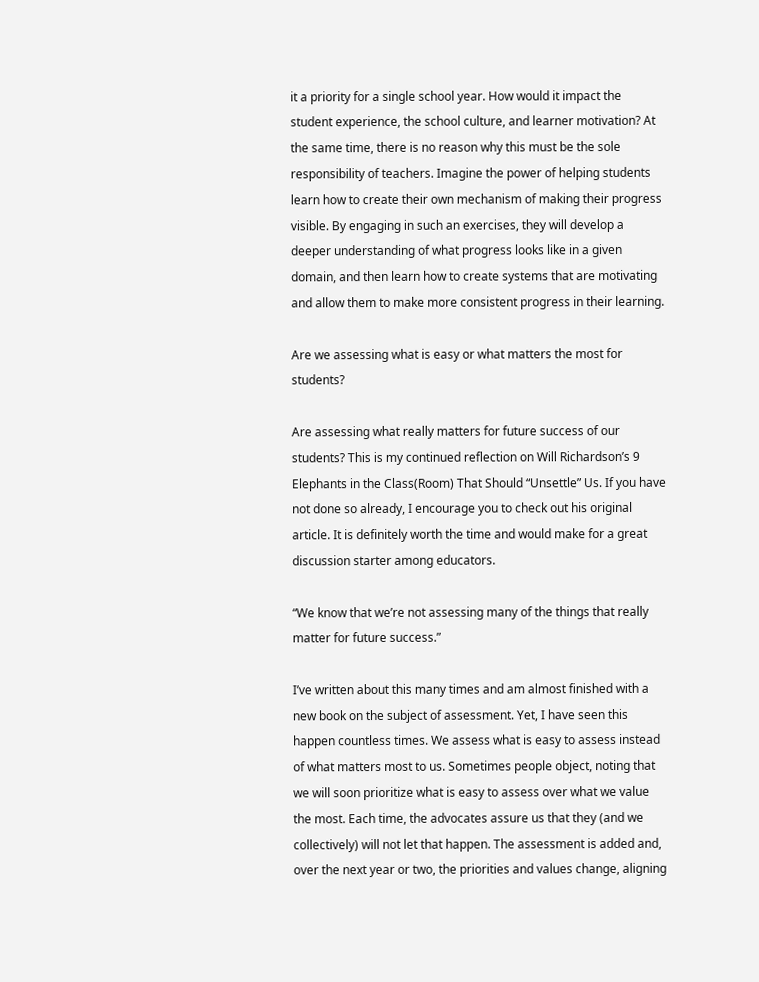it a priority for a single school year. How would it impact the student experience, the school culture, and learner motivation? At the same time, there is no reason why this must be the sole responsibility of teachers. Imagine the power of helping students learn how to create their own mechanism of making their progress visible. By engaging in such an exercises, they will develop a deeper understanding of what progress looks like in a given domain, and then learn how to create systems that are motivating and allow them to make more consistent progress in their learning.

Are we assessing what is easy or what matters the most for students?

Are assessing what really matters for future success of our students? This is my continued reflection on Will Richardson’s 9 Elephants in the Class(Room) That Should “Unsettle” Us. If you have not done so already, I encourage you to check out his original article. It is definitely worth the time and would make for a great discussion starter among educators.

“We know that we’re not assessing many of the things that really matter for future success.”

I’ve written about this many times and am almost finished with a new book on the subject of assessment. Yet, I have seen this happen countless times. We assess what is easy to assess instead of what matters most to us. Sometimes people object, noting that we will soon prioritize what is easy to assess over what we value the most. Each time, the advocates assure us that they (and we collectively) will not let that happen. The assessment is added and, over the next year or two, the priorities and values change, aligning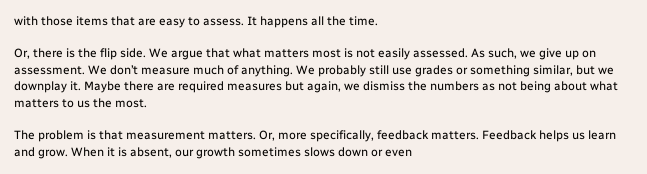with those items that are easy to assess. It happens all the time.

Or, there is the flip side. We argue that what matters most is not easily assessed. As such, we give up on assessment. We don’t measure much of anything. We probably still use grades or something similar, but we downplay it. Maybe there are required measures but again, we dismiss the numbers as not being about what matters to us the most.

The problem is that measurement matters. Or, more specifically, feedback matters. Feedback helps us learn and grow. When it is absent, our growth sometimes slows down or even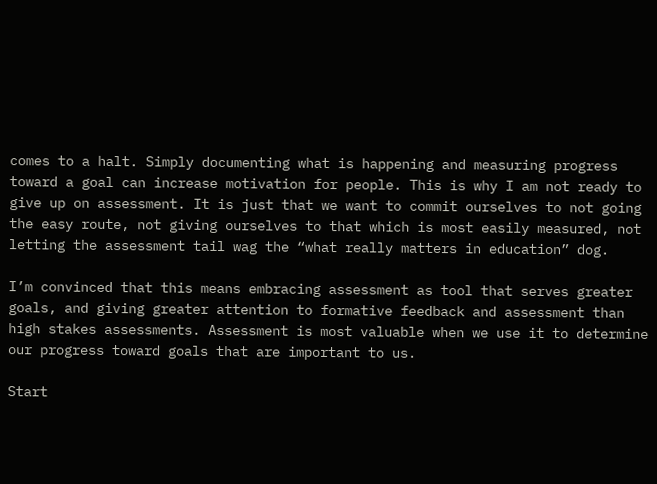comes to a halt. Simply documenting what is happening and measuring progress toward a goal can increase motivation for people. This is why I am not ready to give up on assessment. It is just that we want to commit ourselves to not going the easy route, not giving ourselves to that which is most easily measured, not letting the assessment tail wag the “what really matters in education” dog.

I’m convinced that this means embracing assessment as tool that serves greater goals, and giving greater attention to formative feedback and assessment than high stakes assessments. Assessment is most valuable when we use it to determine our progress toward goals that are important to us.

Start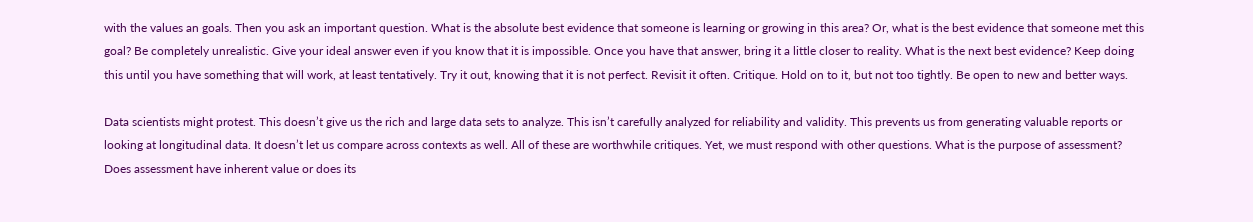with the values an goals. Then you ask an important question. What is the absolute best evidence that someone is learning or growing in this area? Or, what is the best evidence that someone met this goal? Be completely unrealistic. Give your ideal answer even if you know that it is impossible. Once you have that answer, bring it a little closer to reality. What is the next best evidence? Keep doing this until you have something that will work, at least tentatively. Try it out, knowing that it is not perfect. Revisit it often. Critique. Hold on to it, but not too tightly. Be open to new and better ways.

Data scientists might protest. This doesn’t give us the rich and large data sets to analyze. This isn’t carefully analyzed for reliability and validity. This prevents us from generating valuable reports or looking at longitudinal data. It doesn’t let us compare across contexts as well. All of these are worthwhile critiques. Yet, we must respond with other questions. What is the purpose of assessment? Does assessment have inherent value or does its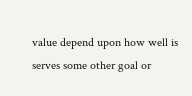value depend upon how well is serves some other goal or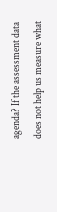agenda? If the assessment data does not help us measure what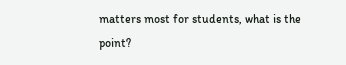matters most for students, what is the point?